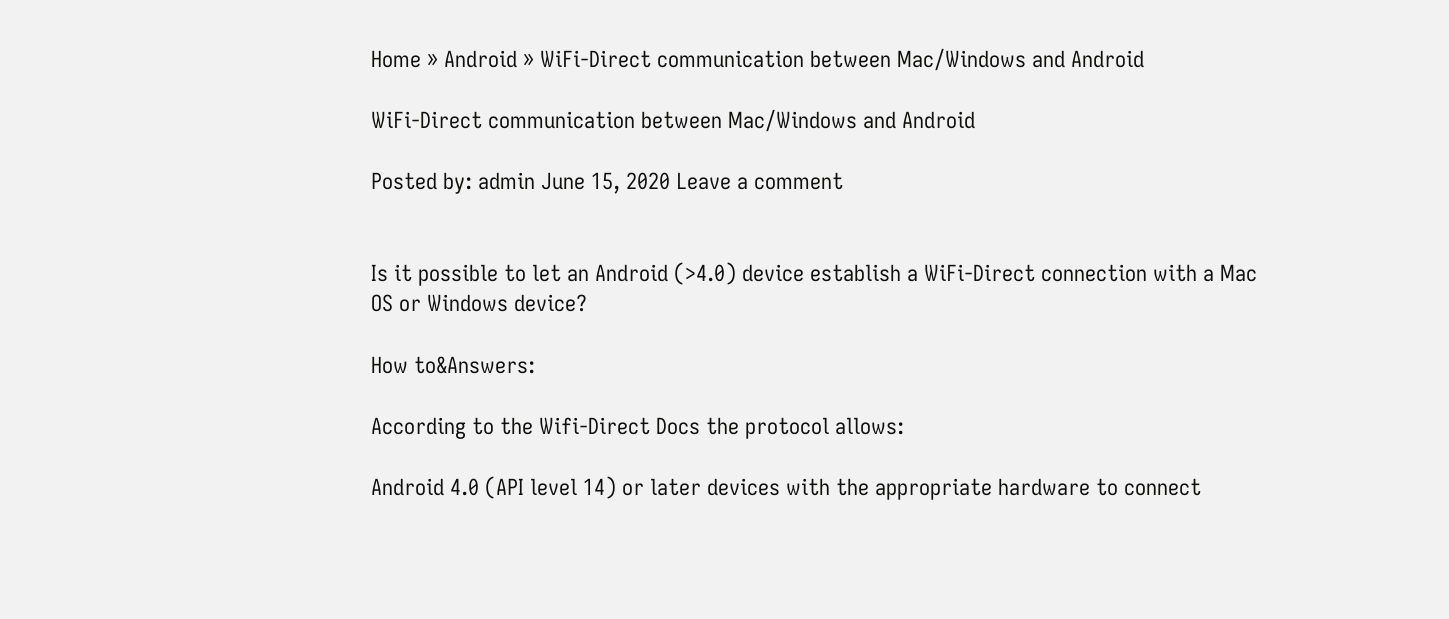Home » Android » WiFi-Direct communication between Mac/Windows and Android

WiFi-Direct communication between Mac/Windows and Android

Posted by: admin June 15, 2020 Leave a comment


Is it possible to let an Android (>4.0) device establish a WiFi-Direct connection with a Mac OS or Windows device?

How to&Answers:

According to the Wifi-Direct Docs the protocol allows:

Android 4.0 (API level 14) or later devices with the appropriate hardware to connect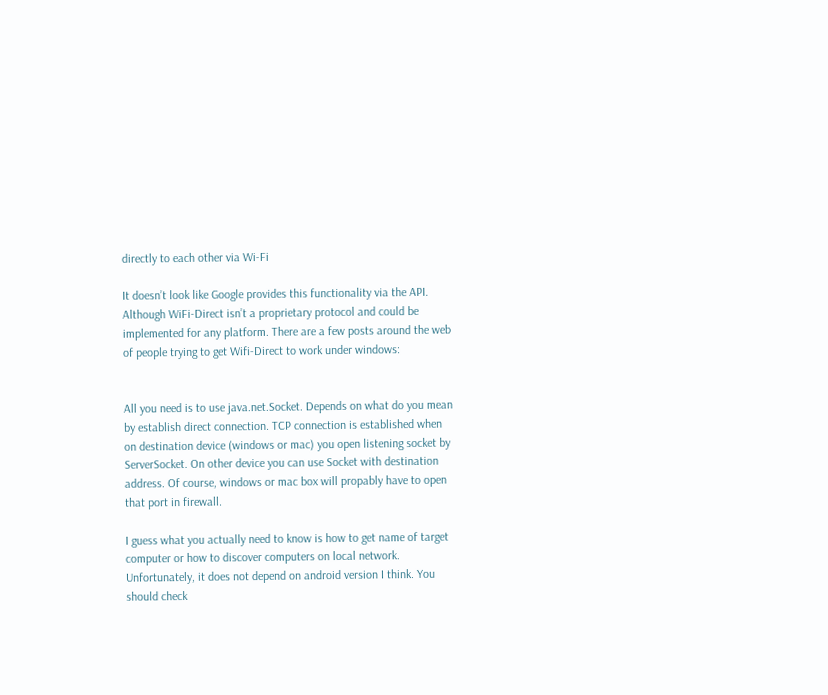directly to each other via Wi-Fi

It doesn’t look like Google provides this functionality via the API. Although WiFi-Direct isn’t a proprietary protocol and could be implemented for any platform. There are a few posts around the web of people trying to get Wifi-Direct to work under windows:


All you need is to use java.net.Socket. Depends on what do you mean by establish direct connection. TCP connection is established when on destination device (windows or mac) you open listening socket by ServerSocket. On other device you can use Socket with destination address. Of course, windows or mac box will propably have to open that port in firewall.

I guess what you actually need to know is how to get name of target computer or how to discover computers on local network. Unfortunately, it does not depend on android version I think. You should check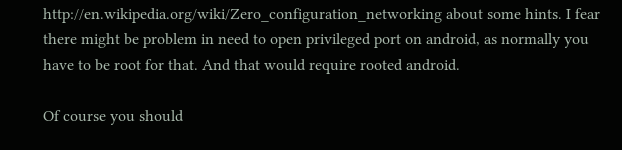http://en.wikipedia.org/wiki/Zero_configuration_networking about some hints. I fear there might be problem in need to open privileged port on android, as normally you have to be root for that. And that would require rooted android.

Of course you should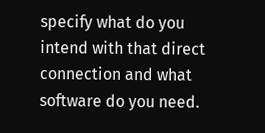specify what do you intend with that direct connection and what software do you need.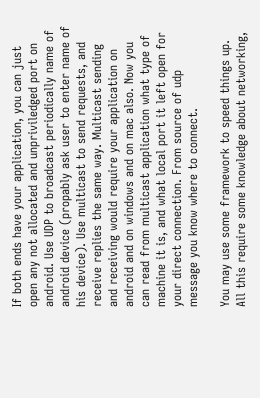If both ends have your application, you can just open any not allocated and unpriviledged port on android. Use UDP to broadcast periodically name of android device (propably ask user to enter name of his device). Use multicast to send requests, and receive replies the same way. Multicast sending and receiving would require your application on android and on windows and on mac also. Now you can read from multicast application what type of machine it is, and what local port it left open for your direct connection. From source of udp message you know where to connect.

You may use some framework to speed things up. All this require some knowledge about networking,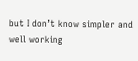but I don’t know simpler and well working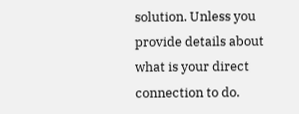solution. Unless you provide details about what is your direct connection to do.